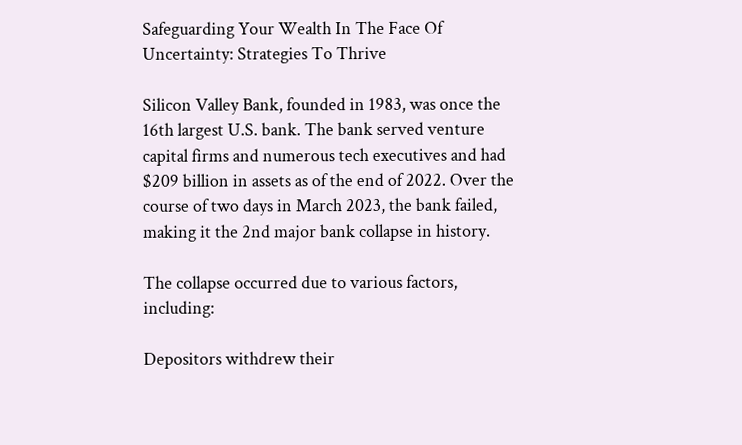Safeguarding Your Wealth In The Face Of Uncertainty: Strategies To Thrive

Silicon Valley Bank, founded in 1983, was once the 16th largest U.S. bank. The bank served venture capital firms and numerous tech executives and had $209 billion in assets as of the end of 2022. Over the course of two days in March 2023, the bank failed, making it the 2nd major bank collapse in history.

The collapse occurred due to various factors, including:

Depositors withdrew their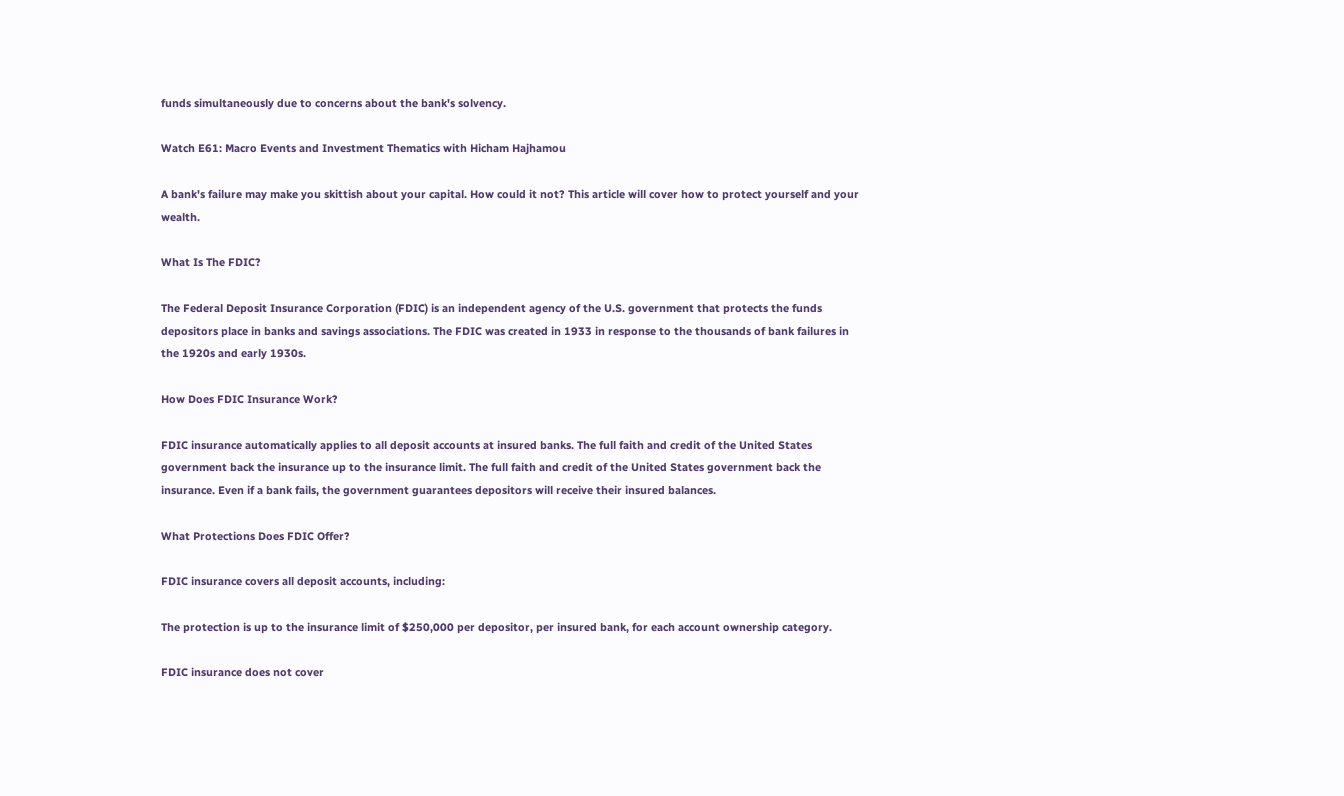funds simultaneously due to concerns about the bank's solvency.

Watch E61: Macro Events and Investment Thematics with Hicham Hajhamou

A bank's failure may make you skittish about your capital. How could it not? This article will cover how to protect yourself and your wealth.

What Is The FDIC?

The Federal Deposit Insurance Corporation (FDIC) is an independent agency of the U.S. government that protects the funds depositors place in banks and savings associations. The FDIC was created in 1933 in response to the thousands of bank failures in the 1920s and early 1930s.

How Does FDIC Insurance Work?

FDIC insurance automatically applies to all deposit accounts at insured banks. The full faith and credit of the United States government back the insurance up to the insurance limit. The full faith and credit of the United States government back the insurance. Even if a bank fails, the government guarantees depositors will receive their insured balances.

What Protections Does FDIC Offer?

FDIC insurance covers all deposit accounts, including:

The protection is up to the insurance limit of $250,000 per depositor, per insured bank, for each account ownership category.

FDIC insurance does not cover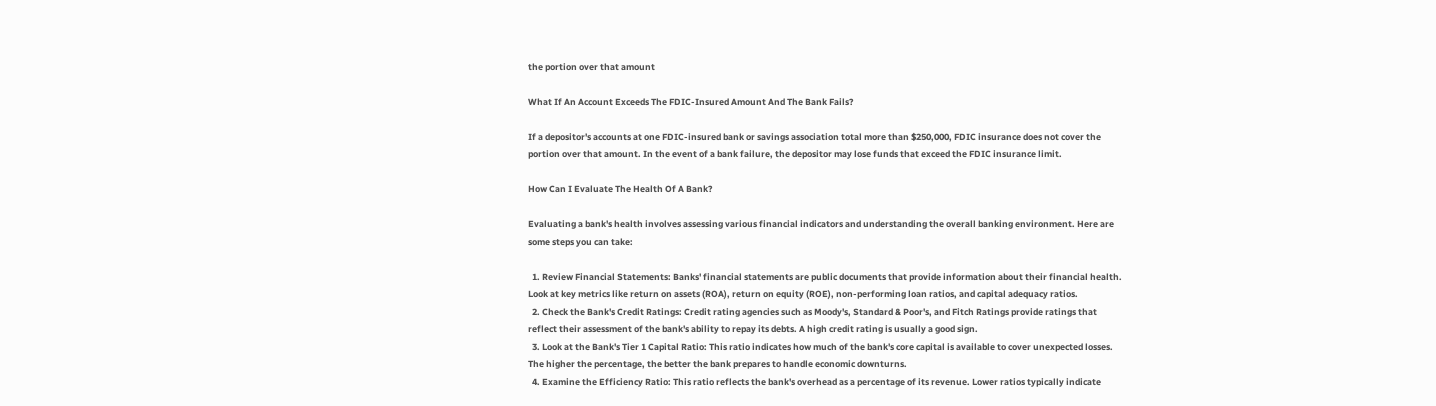the portion over that amount

What If An Account Exceeds The FDIC-Insured Amount And The Bank Fails?

If a depositor's accounts at one FDIC-insured bank or savings association total more than $250,000, FDIC insurance does not cover the portion over that amount. In the event of a bank failure, the depositor may lose funds that exceed the FDIC insurance limit.

How Can I Evaluate The Health Of A Bank?

Evaluating a bank's health involves assessing various financial indicators and understanding the overall banking environment. Here are some steps you can take:

  1. Review Financial Statements: Banks' financial statements are public documents that provide information about their financial health. Look at key metrics like return on assets (ROA), return on equity (ROE), non-performing loan ratios, and capital adequacy ratios.
  2. Check the Bank's Credit Ratings: Credit rating agencies such as Moody's, Standard & Poor's, and Fitch Ratings provide ratings that reflect their assessment of the bank's ability to repay its debts. A high credit rating is usually a good sign.
  3. Look at the Bank's Tier 1 Capital Ratio: This ratio indicates how much of the bank's core capital is available to cover unexpected losses. The higher the percentage, the better the bank prepares to handle economic downturns.
  4. Examine the Efficiency Ratio: This ratio reflects the bank's overhead as a percentage of its revenue. Lower ratios typically indicate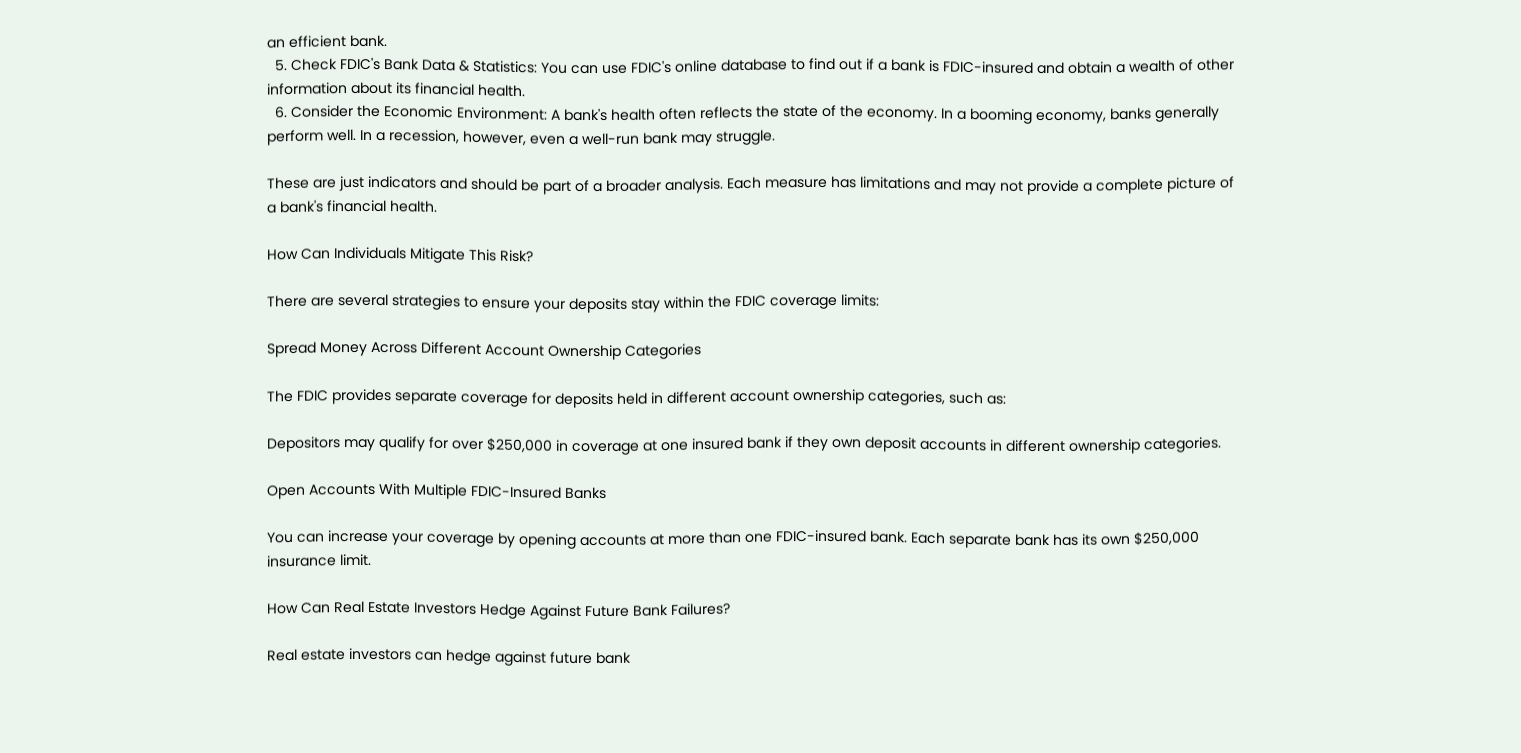an efficient bank.
  5. Check FDIC's Bank Data & Statistics: You can use FDIC's online database to find out if a bank is FDIC-insured and obtain a wealth of other information about its financial health.
  6. Consider the Economic Environment: A bank's health often reflects the state of the economy. In a booming economy, banks generally perform well. In a recession, however, even a well-run bank may struggle.

These are just indicators and should be part of a broader analysis. Each measure has limitations and may not provide a complete picture of a bank's financial health.

How Can Individuals Mitigate This Risk?

There are several strategies to ensure your deposits stay within the FDIC coverage limits:

Spread Money Across Different Account Ownership Categories

The FDIC provides separate coverage for deposits held in different account ownership categories, such as:

Depositors may qualify for over $250,000 in coverage at one insured bank if they own deposit accounts in different ownership categories.

Open Accounts With Multiple FDIC-Insured Banks

You can increase your coverage by opening accounts at more than one FDIC-insured bank. Each separate bank has its own $250,000 insurance limit.

How Can Real Estate Investors Hedge Against Future Bank Failures?

Real estate investors can hedge against future bank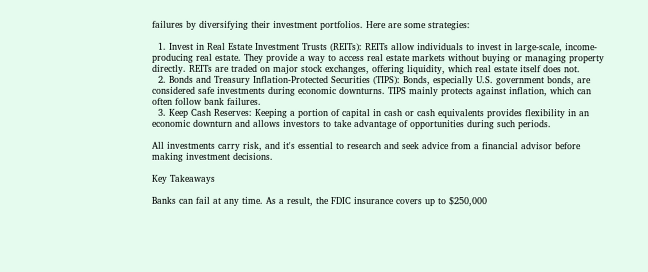failures by diversifying their investment portfolios. Here are some strategies:

  1. Invest in Real Estate Investment Trusts (REITs): REITs allow individuals to invest in large-scale, income-producing real estate. They provide a way to access real estate markets without buying or managing property directly. REITs are traded on major stock exchanges, offering liquidity, which real estate itself does not.
  2. Bonds and Treasury Inflation-Protected Securities (TIPS): Bonds, especially U.S. government bonds, are considered safe investments during economic downturns. TIPS mainly protects against inflation, which can often follow bank failures.
  3. Keep Cash Reserves: Keeping a portion of capital in cash or cash equivalents provides flexibility in an economic downturn and allows investors to take advantage of opportunities during such periods.

All investments carry risk, and it's essential to research and seek advice from a financial advisor before making investment decisions.

Key Takeaways

Banks can fail at any time. As a result, the FDIC insurance covers up to $250,000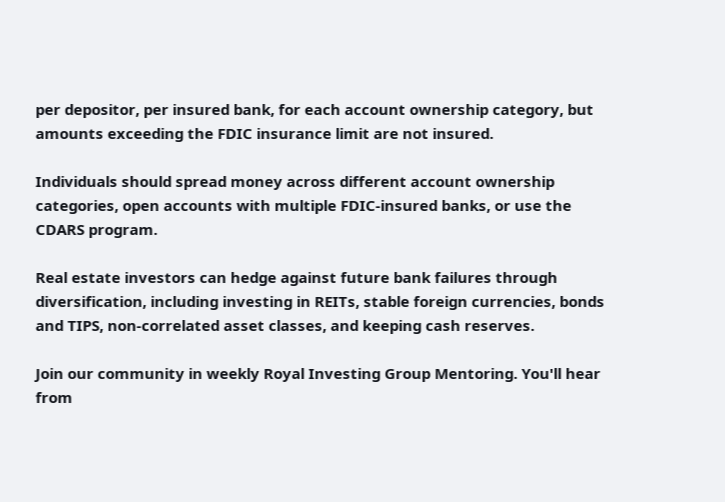per depositor, per insured bank, for each account ownership category, but amounts exceeding the FDIC insurance limit are not insured.

Individuals should spread money across different account ownership categories, open accounts with multiple FDIC-insured banks, or use the CDARS program.

Real estate investors can hedge against future bank failures through diversification, including investing in REITs, stable foreign currencies, bonds and TIPS, non-correlated asset classes, and keeping cash reserves.

Join our community in weekly Royal Investing Group Mentoring. You'll hear from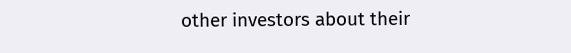other investors about their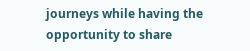journeys while having the opportunity to share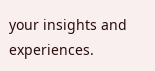your insights and experiences.